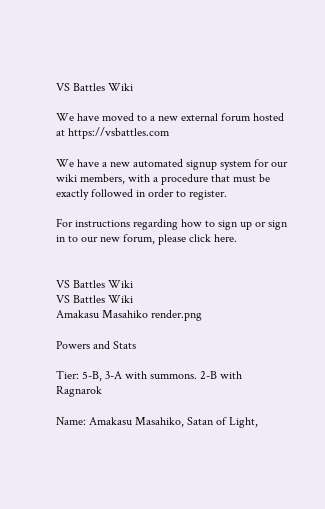VS Battles Wiki

We have moved to a new external forum hosted at https://vsbattles.com

We have a new automated signup system for our wiki members, with a procedure that must be exactly followed in order to register.

For instructions regarding how to sign up or sign in to our new forum, please click here.


VS Battles Wiki
VS Battles Wiki
Amakasu Masahiko render.png

Powers and Stats

Tier: 5-B, 3-A with summons. 2-B with Ragnarok

Name: Amakasu Masahiko, Satan of Light,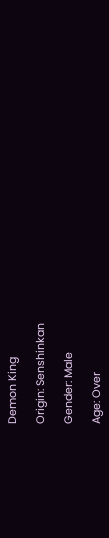Demon King

Origin: Senshinkan

Gender: Male

Age: Over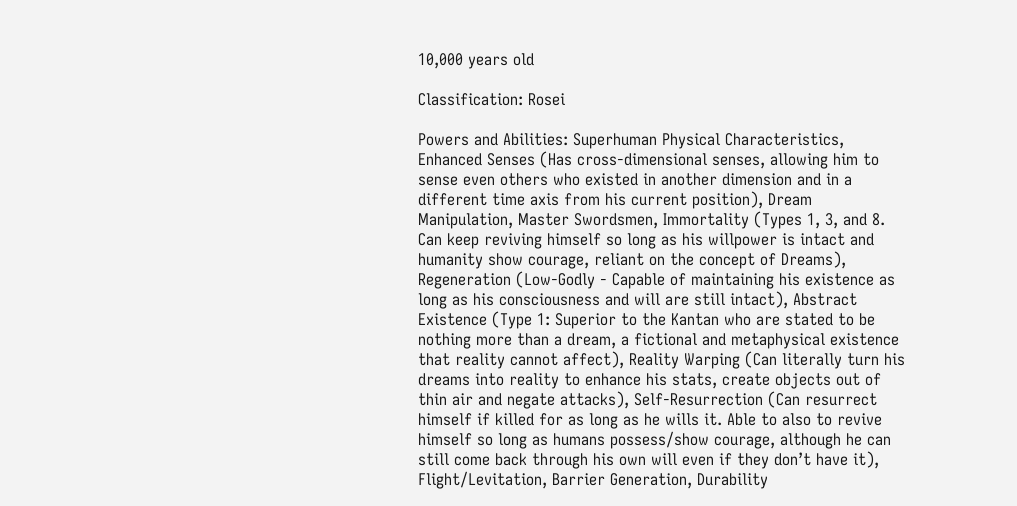10,000 years old

Classification: Rosei

Powers and Abilities: Superhuman Physical Characteristics, Enhanced Senses (Has cross-dimensional senses, allowing him to sense even others who existed in another dimension and in a different time axis from his current position), Dream Manipulation, Master Swordsmen, Immortality (Types 1, 3, and 8. Can keep reviving himself so long as his willpower is intact and humanity show courage, reliant on the concept of Dreams), Regeneration (Low-Godly - Capable of maintaining his existence as long as his consciousness and will are still intact), Abstract Existence (Type 1: Superior to the Kantan who are stated to be nothing more than a dream, a fictional and metaphysical existence that reality cannot affect), Reality Warping (Can literally turn his dreams into reality to enhance his stats, create objects out of thin air and negate attacks), Self-Resurrection (Can resurrect himself if killed for as long as he wills it. Able to also to revive himself so long as humans possess/show courage, although he can still come back through his own will even if they don’t have it), Flight/Levitation, Barrier Generation, Durability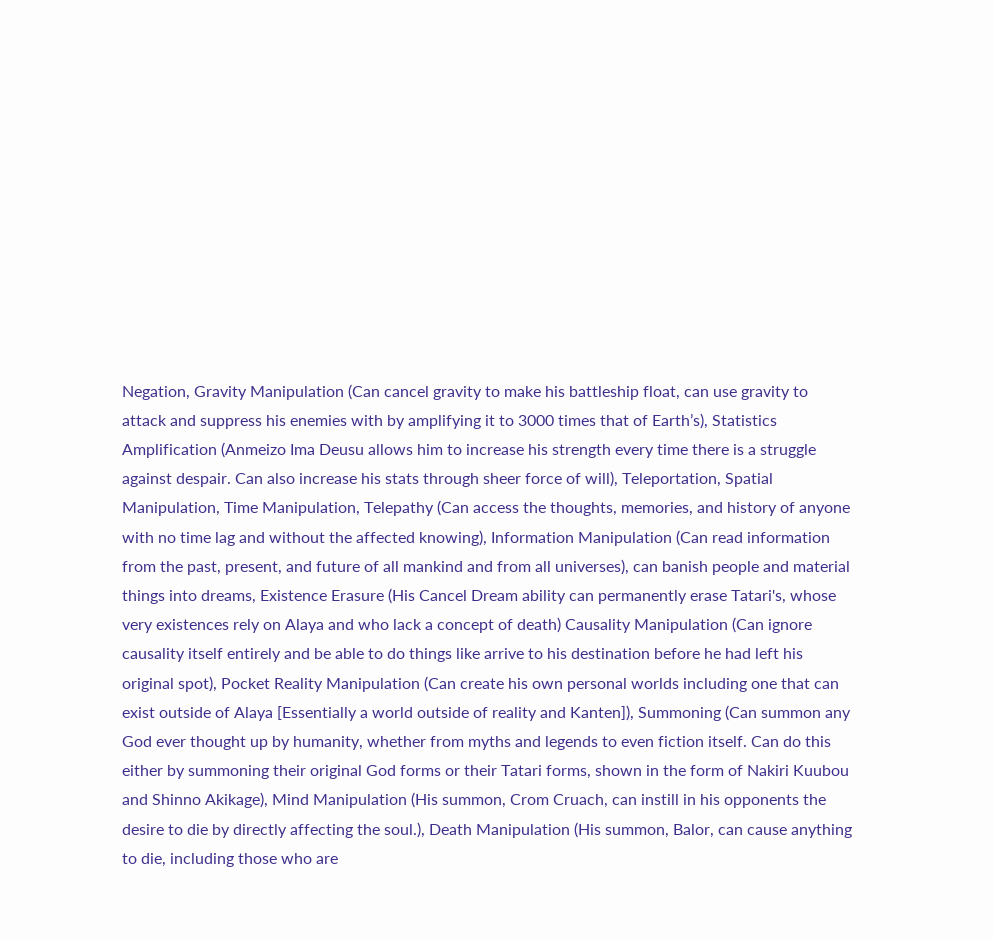Negation, Gravity Manipulation (Can cancel gravity to make his battleship float, can use gravity to attack and suppress his enemies with by amplifying it to 3000 times that of Earth’s), Statistics Amplification (Anmeizo Ima Deusu allows him to increase his strength every time there is a struggle against despair. Can also increase his stats through sheer force of will), Teleportation, Spatial Manipulation, Time Manipulation, Telepathy (Can access the thoughts, memories, and history of anyone with no time lag and without the affected knowing), Information Manipulation (Can read information from the past, present, and future of all mankind and from all universes), can banish people and material things into dreams, Existence Erasure (His Cancel Dream ability can permanently erase Tatari's, whose very existences rely on Alaya and who lack a concept of death) Causality Manipulation (Can ignore causality itself entirely and be able to do things like arrive to his destination before he had left his original spot), Pocket Reality Manipulation (Can create his own personal worlds including one that can exist outside of Alaya [Essentially a world outside of reality and Kanten]), Summoning (Can summon any God ever thought up by humanity, whether from myths and legends to even fiction itself. Can do this either by summoning their original God forms or their Tatari forms, shown in the form of Nakiri Kuubou and Shinno Akikage), Mind Manipulation (His summon, Crom Cruach, can instill in his opponents the desire to die by directly affecting the soul.), Death Manipulation (His summon, Balor, can cause anything to die, including those who are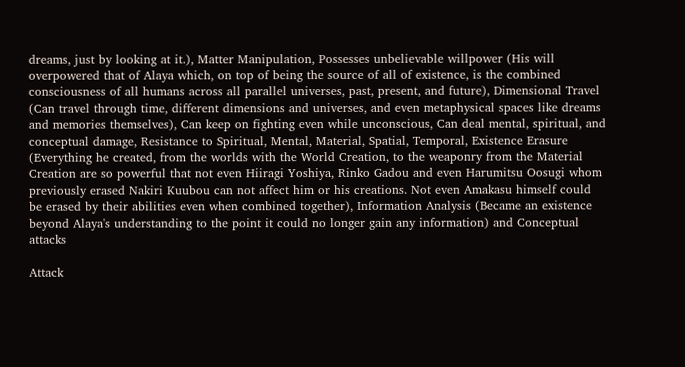dreams, just by looking at it.), Matter Manipulation, Possesses unbelievable willpower (His will overpowered that of Alaya which, on top of being the source of all of existence, is the combined consciousness of all humans across all parallel universes, past, present, and future), Dimensional Travel (Can travel through time, different dimensions and universes, and even metaphysical spaces like dreams and memories themselves), Can keep on fighting even while unconscious, Can deal mental, spiritual, and conceptual damage, Resistance to Spiritual, Mental, Material, Spatial, Temporal, Existence Erasure (Everything he created, from the worlds with the World Creation, to the weaponry from the Material Creation are so powerful that not even Hiiragi Yoshiya, Rinko Gadou and even Harumitsu Oosugi whom previously erased Nakiri Kuubou can not affect him or his creations. Not even Amakasu himself could be erased by their abilities even when combined together), Information Analysis (Became an existence beyond Alaya's understanding to the point it could no longer gain any information) and Conceptual attacks

Attack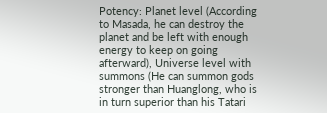Potency: Planet level (According to Masada, he can destroy the planet and be left with enough energy to keep on going afterward), Universe level with summons (He can summon gods stronger than Huanglong, who is in turn superior than his Tatari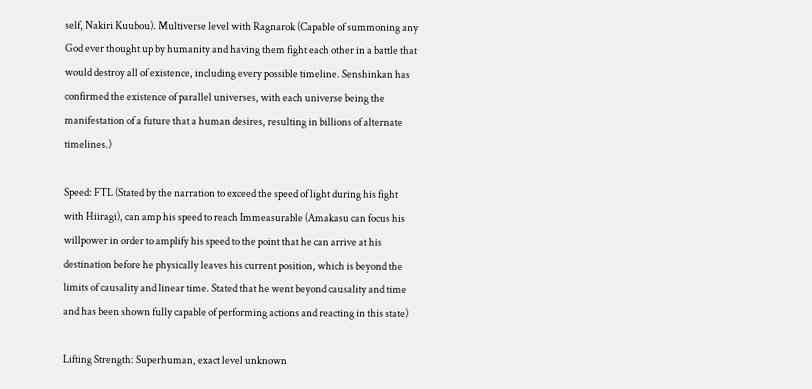self, Nakiri Kuubou). Multiverse level with Ragnarok (Capable of summoning any God ever thought up by humanity and having them fight each other in a battle that would destroy all of existence, including every possible timeline. Senshinkan has confirmed the existence of parallel universes, with each universe being the manifestation of a future that a human desires, resulting in billions of alternate timelines.)

Speed: FTL (Stated by the narration to exceed the speed of light during his fight with Hiiragi), can amp his speed to reach Immeasurable (Amakasu can focus his willpower in order to amplify his speed to the point that he can arrive at his destination before he physically leaves his current position, which is beyond the limits of causality and linear time. Stated that he went beyond causality and time and has been shown fully capable of performing actions and reacting in this state)

Lifting Strength: Superhuman, exact level unknown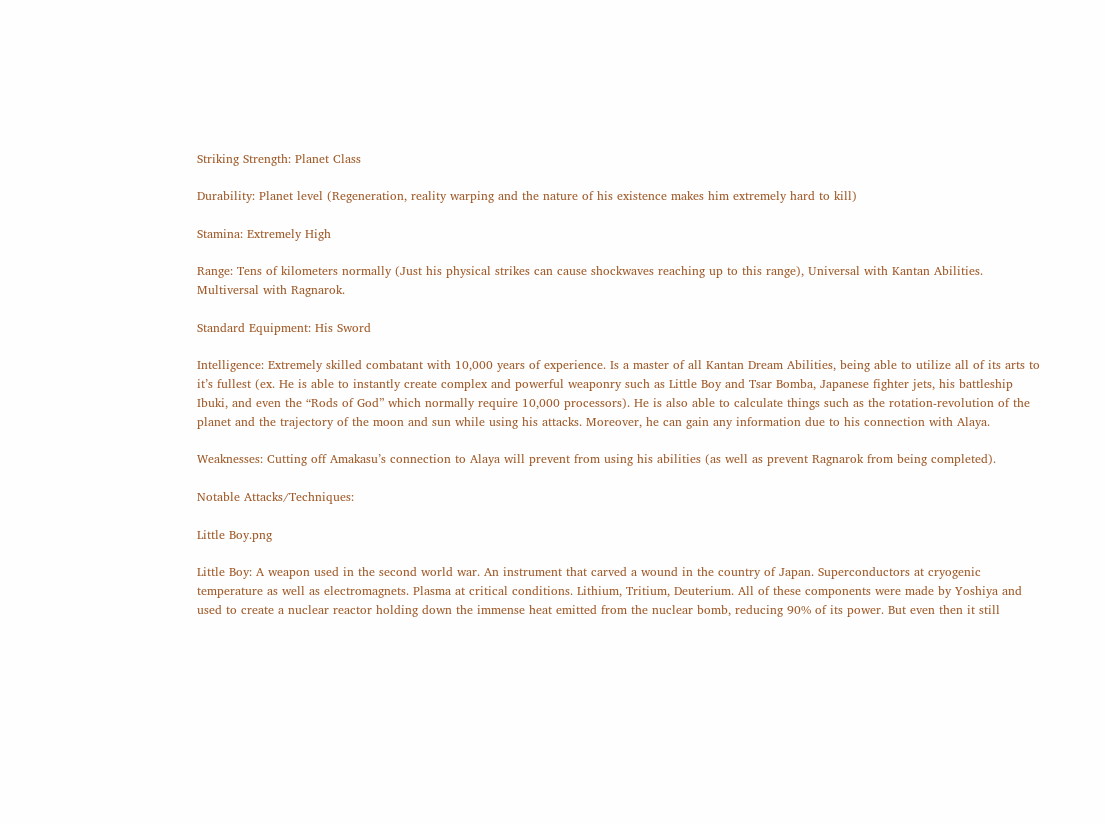Striking Strength: Planet Class

Durability: Planet level (Regeneration, reality warping and the nature of his existence makes him extremely hard to kill)

Stamina: Extremely High

Range: Tens of kilometers normally (Just his physical strikes can cause shockwaves reaching up to this range), Universal with Kantan Abilities. Multiversal with Ragnarok.

Standard Equipment: His Sword

Intelligence: Extremely skilled combatant with 10,000 years of experience. Is a master of all Kantan Dream Abilities, being able to utilize all of its arts to it’s fullest (ex. He is able to instantly create complex and powerful weaponry such as Little Boy and Tsar Bomba, Japanese fighter jets, his battleship Ibuki, and even the “Rods of God” which normally require 10,000 processors). He is also able to calculate things such as the rotation-revolution of the planet and the trajectory of the moon and sun while using his attacks. Moreover, he can gain any information due to his connection with Alaya.

Weaknesses: Cutting off Amakasu’s connection to Alaya will prevent from using his abilities (as well as prevent Ragnarok from being completed).

Notable Attacks/Techniques:

Little Boy.png

Little Boy: A weapon used in the second world war. An instrument that carved a wound in the country of Japan. Superconductors at cryogenic temperature as well as electromagnets. Plasma at critical conditions. Lithium, Tritium, Deuterium. All of these components were made by Yoshiya and used to create a nuclear reactor holding down the immense heat emitted from the nuclear bomb, reducing 90% of its power. But even then it still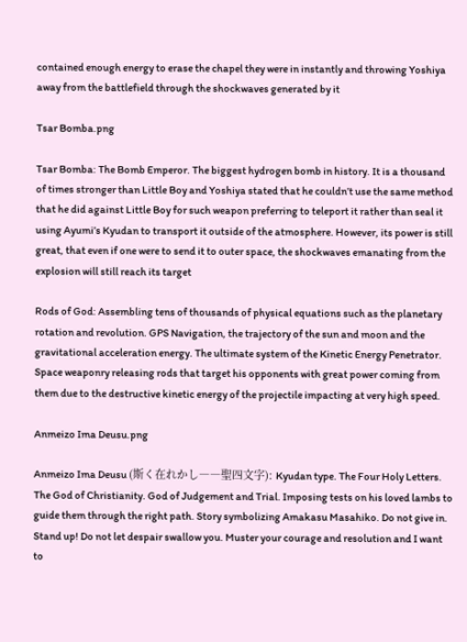contained enough energy to erase the chapel they were in instantly and throwing Yoshiya away from the battlefield through the shockwaves generated by it

Tsar Bomba.png

Tsar Bomba: The Bomb Emperor. The biggest hydrogen bomb in history. It is a thousand of times stronger than Little Boy and Yoshiya stated that he couldn’t use the same method that he did against Little Boy for such weapon preferring to teleport it rather than seal it using Ayumi’s Kyudan to transport it outside of the atmosphere. However, its power is still great, that even if one were to send it to outer space, the shockwaves emanating from the explosion will still reach its target

Rods of God: Assembling tens of thousands of physical equations such as the planetary rotation and revolution. GPS Navigation, the trajectory of the sun and moon and the gravitational acceleration energy. The ultimate system of the Kinetic Energy Penetrator. Space weaponry releasing rods that target his opponents with great power coming from them due to the destructive kinetic energy of the projectile impacting at very high speed.

Anmeizo Ima Deusu.png

Anmeizo Ima Deusu (斯く在れかし――聖四文字): Kyudan type. The Four Holy Letters. The God of Christianity. God of Judgement and Trial. Imposing tests on his loved lambs to guide them through the right path. Story symbolizing Amakasu Masahiko. Do not give in. Stand up! Do not let despair swallow you. Muster your courage and resolution and I want to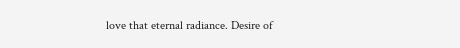love that eternal radiance. Desire of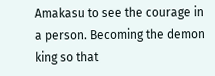Amakasu to see the courage in a person. Becoming the demon king so that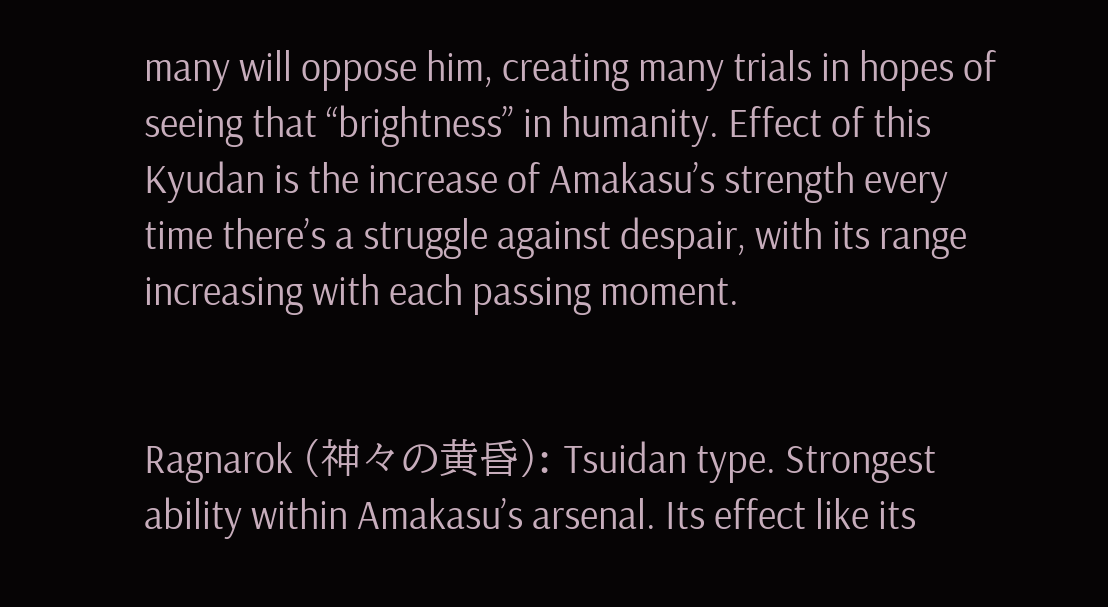many will oppose him, creating many trials in hopes of seeing that “brightness” in humanity. Effect of this Kyudan is the increase of Amakasu’s strength every time there’s a struggle against despair, with its range increasing with each passing moment.


Ragnarok (神々の黄昏): Tsuidan type. Strongest ability within Amakasu’s arsenal. Its effect like its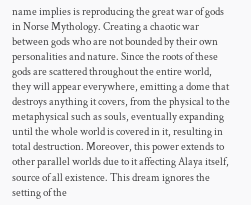name implies is reproducing the great war of gods in Norse Mythology. Creating a chaotic war between gods who are not bounded by their own personalities and nature. Since the roots of these gods are scattered throughout the entire world, they will appear everywhere, emitting a dome that destroys anything it covers, from the physical to the metaphysical such as souls, eventually expanding until the whole world is covered in it, resulting in total destruction. Moreover, this power extends to other parallel worlds due to it affecting Alaya itself, source of all existence. This dream ignores the setting of the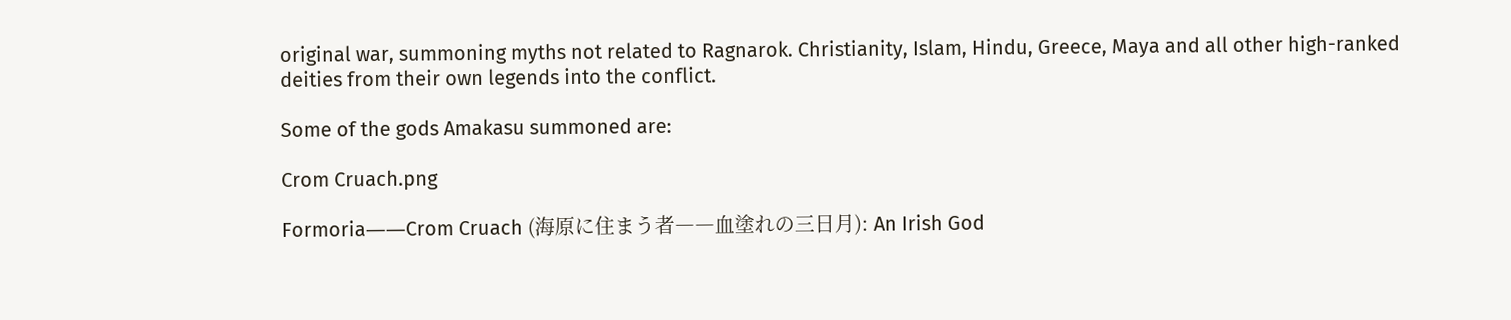original war, summoning myths not related to Ragnarok. Christianity, Islam, Hindu, Greece, Maya and all other high-ranked deities from their own legends into the conflict.

Some of the gods Amakasu summoned are:

Crom Cruach.png

Formoria――Crom Cruach (海原に住まう者――血塗れの三日月): An Irish God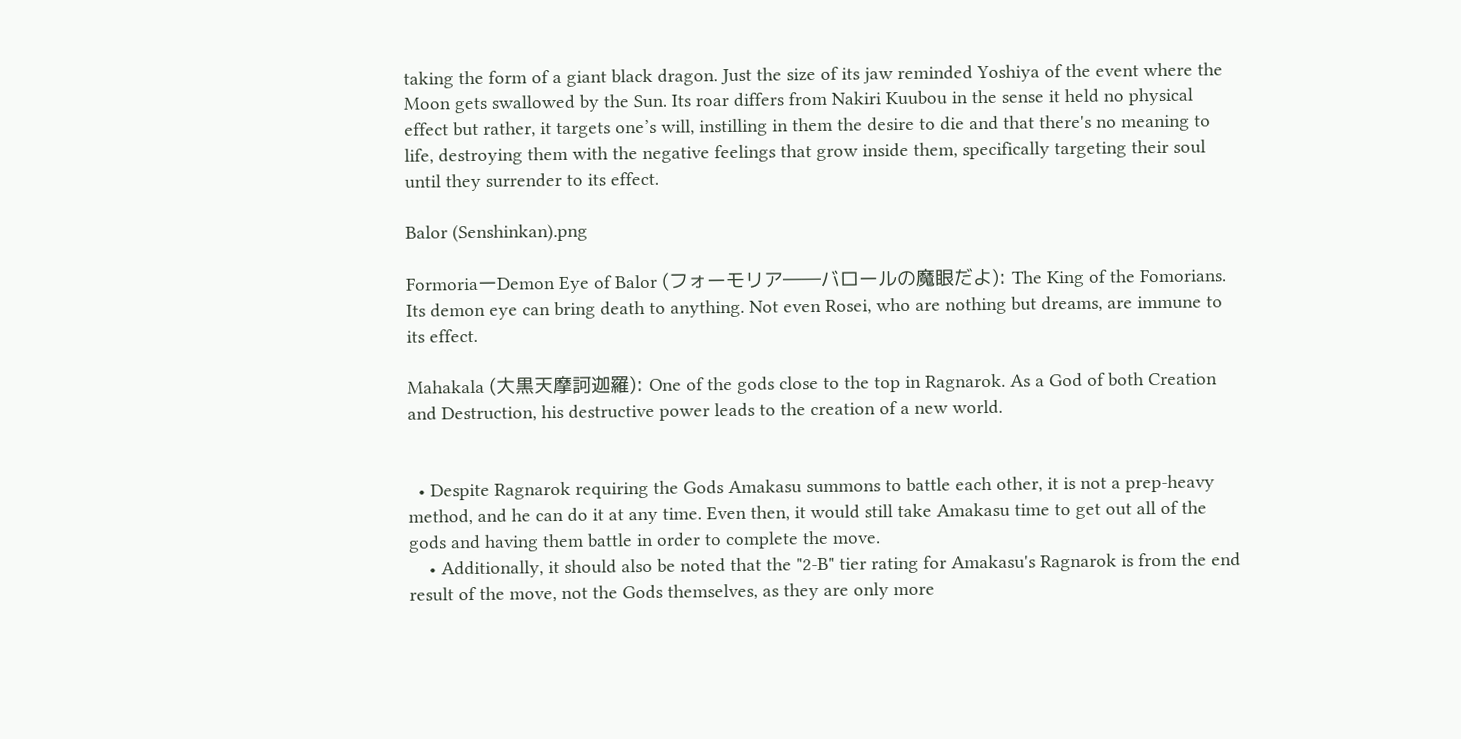taking the form of a giant black dragon. Just the size of its jaw reminded Yoshiya of the event where the Moon gets swallowed by the Sun. Its roar differs from Nakiri Kuubou in the sense it held no physical effect but rather, it targets one’s will, instilling in them the desire to die and that there's no meaning to life, destroying them with the negative feelings that grow inside them, specifically targeting their soul until they surrender to its effect.

Balor (Senshinkan).png

FormoriaーDemon Eye of Balor (フォーモリア――バロールの魔眼だよ): The King of the Fomorians. Its demon eye can bring death to anything. Not even Rosei, who are nothing but dreams, are immune to its effect.

Mahakala (大黒天摩訶迦羅): One of the gods close to the top in Ragnarok. As a God of both Creation and Destruction, his destructive power leads to the creation of a new world.


  • Despite Ragnarok requiring the Gods Amakasu summons to battle each other, it is not a prep-heavy method, and he can do it at any time. Even then, it would still take Amakasu time to get out all of the gods and having them battle in order to complete the move.
    • Additionally, it should also be noted that the "2-B" tier rating for Amakasu's Ragnarok is from the end result of the move, not the Gods themselves, as they are only more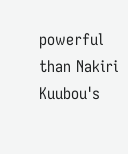powerful than Nakiri Kuubou's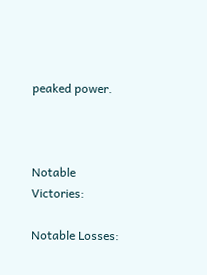peaked power.



Notable Victories:

Notable Losses: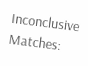Inconclusive Matches: